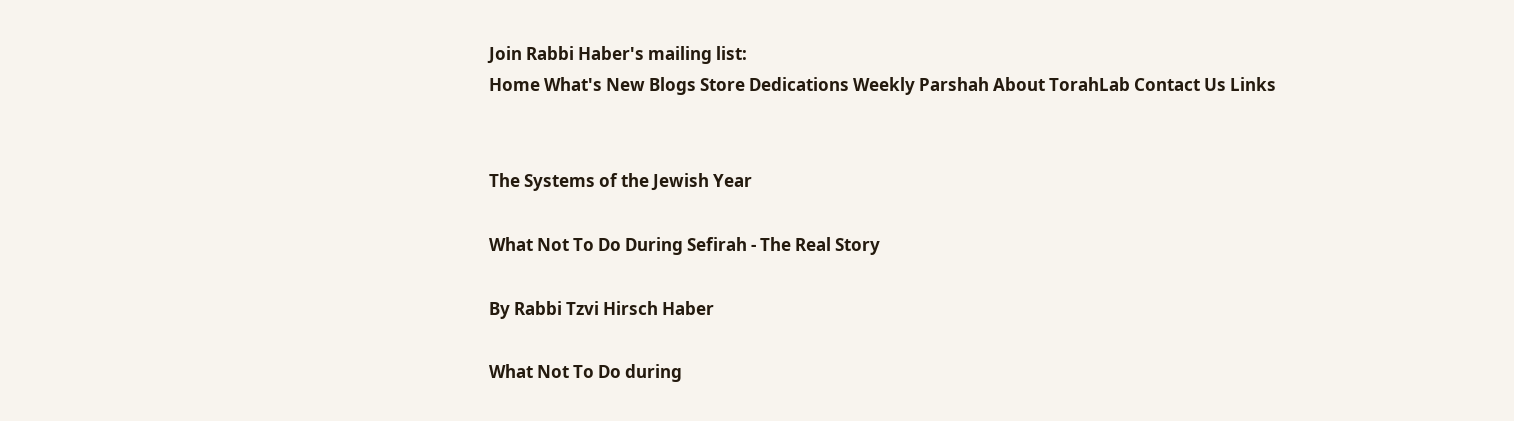Join Rabbi Haber's mailing list:
Home What's New Blogs Store Dedications Weekly Parshah About TorahLab Contact Us Links


The Systems of the Jewish Year

What Not To Do During Sefirah - The Real Story

By Rabbi Tzvi Hirsch Haber

What Not To Do during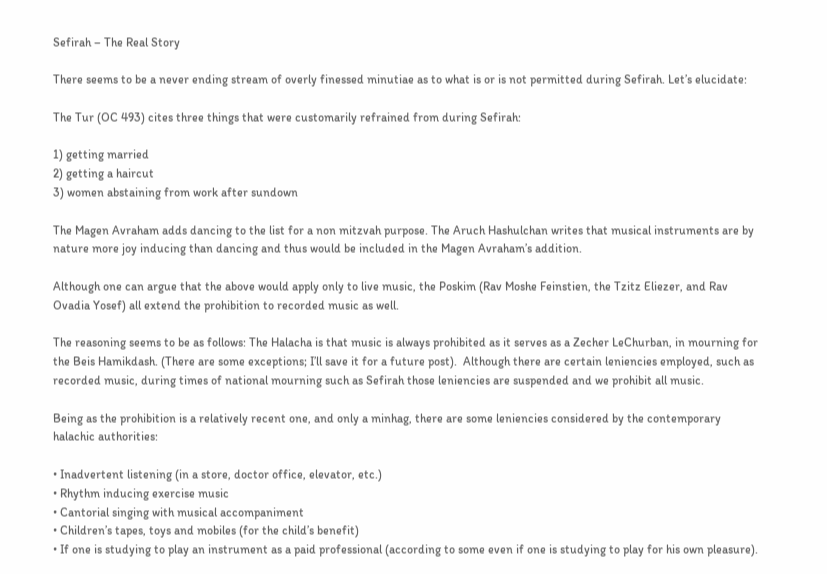Sefirah – The Real Story

There seems to be a never ending stream of overly finessed minutiae as to what is or is not permitted during Sefirah. Let’s elucidate:

The Tur (OC 493) cites three things that were customarily refrained from during Sefirah:

1) getting married
2) getting a haircut
3) women abstaining from work after sundown

The Magen Avraham adds dancing to the list for a non mitzvah purpose. The Aruch Hashulchan writes that musical instruments are by nature more joy inducing than dancing and thus would be included in the Magen Avraham’s addition.

Although one can argue that the above would apply only to live music, the Poskim (Rav Moshe Feinstien, the Tzitz Eliezer, and Rav Ovadia Yosef) all extend the prohibition to recorded music as well.

The reasoning seems to be as follows: The Halacha is that music is always prohibited as it serves as a Zecher LeChurban, in mourning for the Beis Hamikdash. (There are some exceptions; I’ll save it for a future post).  Although there are certain leniencies employed, such as recorded music, during times of national mourning such as Sefirah those leniencies are suspended and we prohibit all music.

Being as the prohibition is a relatively recent one, and only a minhag, there are some leniencies considered by the contemporary halachic authorities:

• Inadvertent listening (in a store, doctor office, elevator, etc.)
• Rhythm inducing exercise music
• Cantorial singing with musical accompaniment
• Children’s tapes, toys and mobiles (for the child’s benefit)
• If one is studying to play an instrument as a paid professional (according to some even if one is studying to play for his own pleasure).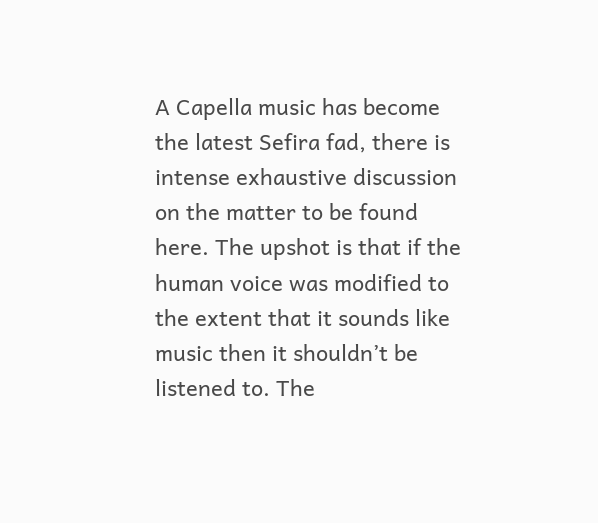A Capella music has become the latest Sefira fad, there is intense exhaustive discussion on the matter to be found here. The upshot is that if the human voice was modified to the extent that it sounds like music then it shouldn’t be listened to. The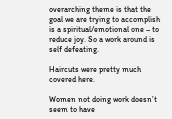overarching theme is that the goal we are trying to accomplish is a spiritual/emotional one – to reduce joy. So a work around is self defeating.

Haircuts were pretty much covered here.

Women not doing work doesn’t seem to have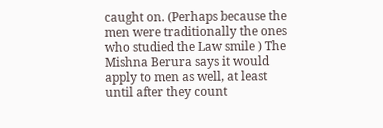caught on. (Perhaps because the men were traditionally the ones who studied the Law smile ) The Mishna Berura says it would apply to men as well, at least until after they count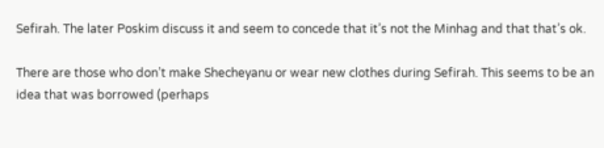Sefirah. The later Poskim discuss it and seem to concede that it’s not the Minhag and that that’s ok.

There are those who don’t make Shecheyanu or wear new clothes during Sefirah. This seems to be an idea that was borrowed (perhaps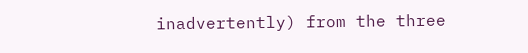inadvertently) from the three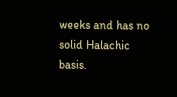weeks and has no solid Halachic basis.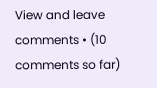View and leave comments • (10 comments so far)